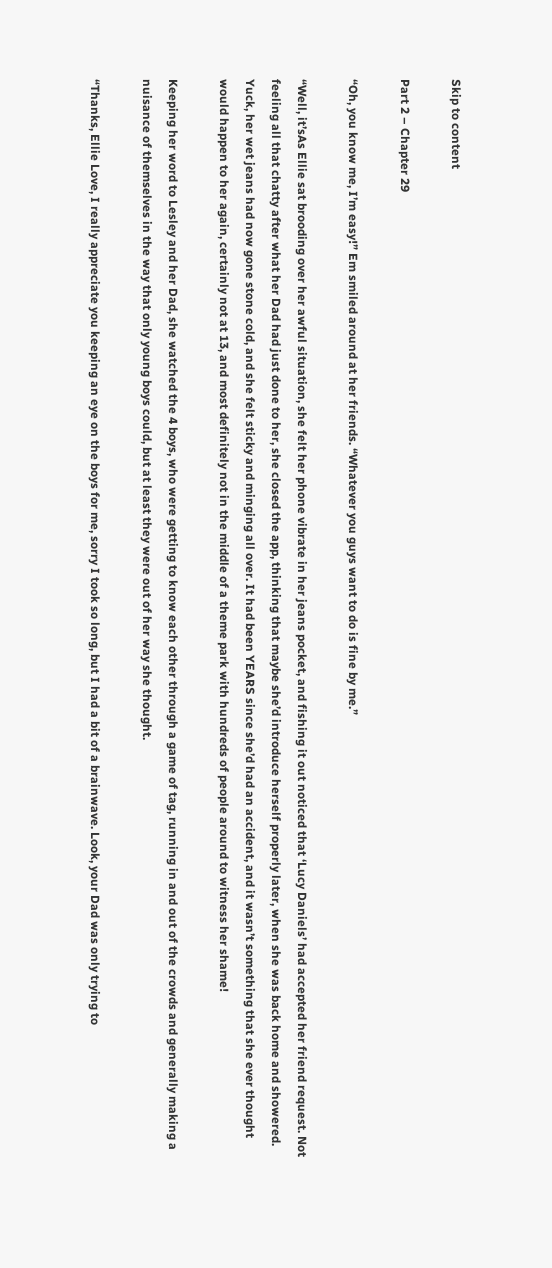Skip to content

Part 2 – Chapter 29

“Oh, you know me, I’m easy!” Em smiled around at her friends. “Whatever you guys want to do is fine by me.”

“Well, it’sAs Ellie sat brooding over her awful situation, she felt her phone vibrate in her jeans pocket, and fishing it out noticed that ‘Lucy Daniels’ had accepted her friend request. Not feeling all that chatty after what her Dad had just done to her, she closed the app, thinking that maybe she’d introduce herself properly later, when she was back home and showered. Yuck, her wet jeans had now gone stone cold, and she felt sticky and minging all over. It had been YEARS since she’d had an accident, and it wasn’t something that she ever thought would happen to her again, certainly not at 13, and most definitely not in the middle of a theme park with hundreds of people around to witness her shame!

Keeping her word to Lesley and her Dad, she watched the 4 boys, who were getting to know each other through a game of tag, running in and out of the crowds and generally making a nuisance of themselves in the way that only young boys could, but at least they were out of her way she thought.

“Thanks, Ellie Love, I really appreciate you keeping an eye on the boys for me, sorry I took so long, but I had a bit of a brainwave. Look, your Dad was only trying to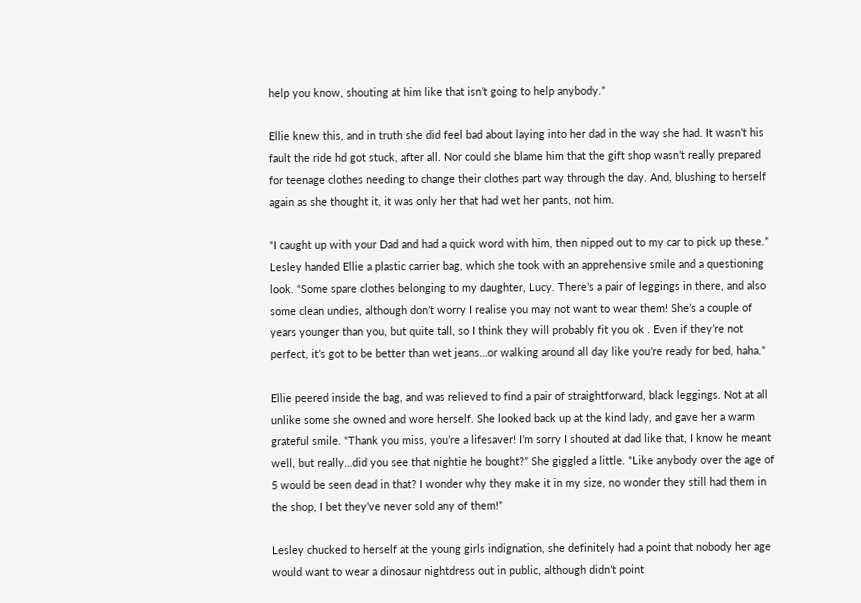help you know, shouting at him like that isn’t going to help anybody.”

Ellie knew this, and in truth she did feel bad about laying into her dad in the way she had. It wasn’t his fault the ride hd got stuck, after all. Nor could she blame him that the gift shop wasn’t really prepared for teenage clothes needing to change their clothes part way through the day. And, blushing to herself again as she thought it, it was only her that had wet her pants, not him.

“I caught up with your Dad and had a quick word with him, then nipped out to my car to pick up these.” Lesley handed Ellie a plastic carrier bag, which she took with an apprehensive smile and a questioning look. “Some spare clothes belonging to my daughter, Lucy. There’s a pair of leggings in there, and also some clean undies, although don’t worry I realise you may not want to wear them! She’s a couple of years younger than you, but quite tall, so I think they will probably fit you ok . Even if they’re not perfect, it’s got to be better than wet jeans…or walking around all day like you’re ready for bed, haha.”

Ellie peered inside the bag, and was relieved to find a pair of straightforward, black leggings. Not at all unlike some she owned and wore herself. She looked back up at the kind lady, and gave her a warm grateful smile. “Thank you miss, you’re a lifesaver! I’m sorry I shouted at dad like that, I know he meant well, but really…did you see that nightie he bought?” She giggled a little. “Like anybody over the age of 5 would be seen dead in that? I wonder why they make it in my size, no wonder they still had them in the shop, I bet they’ve never sold any of them!”

Lesley chucked to herself at the young girls indignation, she definitely had a point that nobody her age would want to wear a dinosaur nightdress out in public, although didn’t point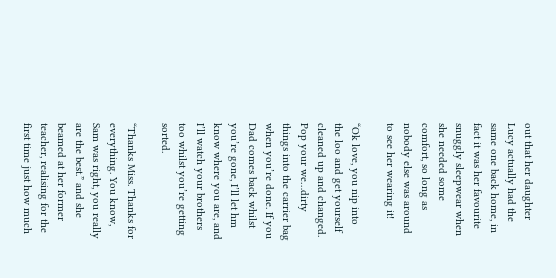out that her daughter Lucy actually had the same one back home, in fact it was her favourite snuggly sleepwear when she needed some comfort, so long as nobody else was around to see her wearing it!

“Ok love, you nip into the loo and get yourself cleaned up and changed. Pop your we…dirty things into the carrier bag when you’re done. If you Dad comes back whilst you’re gone, I’ll let hm know where you are, and I’ll watch your brothers too whilst you’re getting sorted.

“Thanks Miss. Thanks for everything. You know, Sam was right, you really are the best.” and she beamed at her former teacher, realising for the first time just how much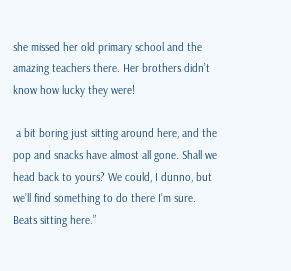she missed her old primary school and the amazing teachers there. Her brothers didn’t know how lucky they were!

 a bit boring just sitting around here, and the pop and snacks have almost all gone. Shall we head back to yours? We could, I dunno, but we’ll find something to do there I’m sure. Beats sitting here.”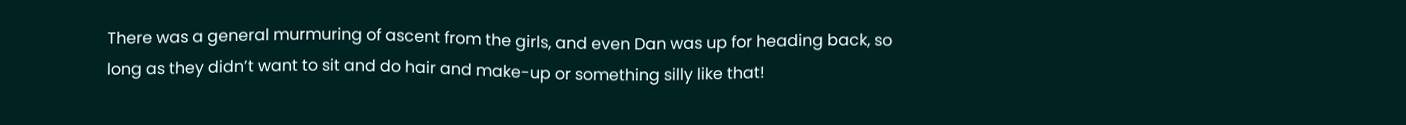There was a general murmuring of ascent from the girls, and even Dan was up for heading back, so long as they didn’t want to sit and do hair and make-up or something silly like that!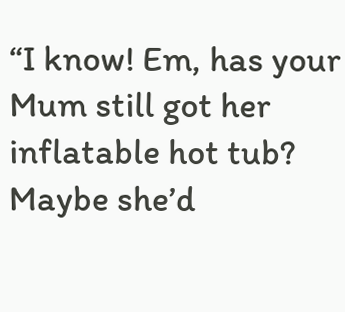“I know! Em, has your Mum still got her inflatable hot tub? Maybe she’d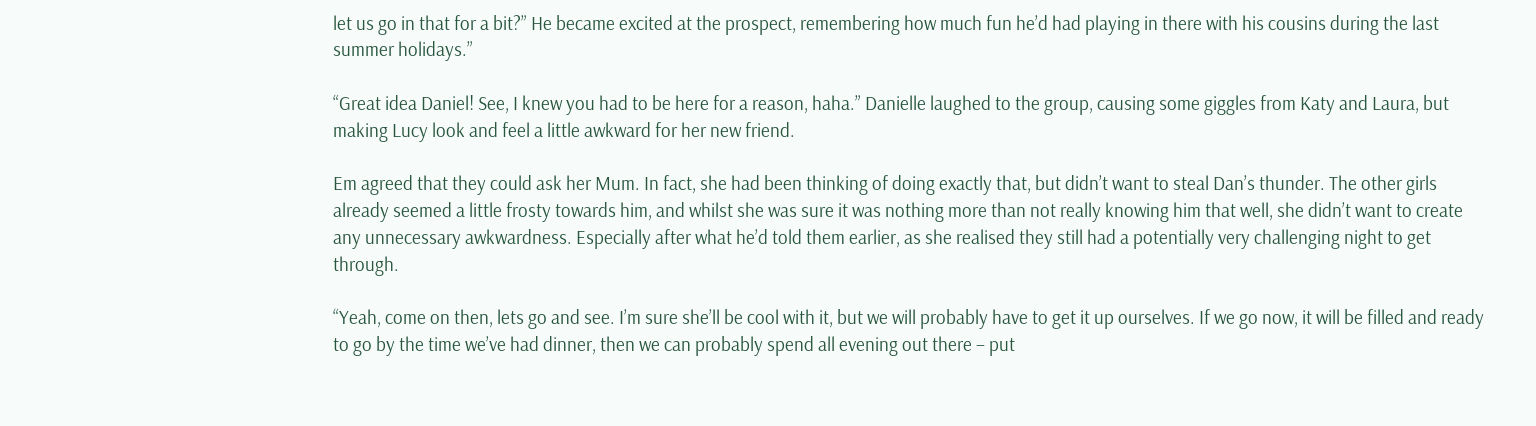let us go in that for a bit?” He became excited at the prospect, remembering how much fun he’d had playing in there with his cousins during the last summer holidays.”

“Great idea Daniel! See, I knew you had to be here for a reason, haha.” Danielle laughed to the group, causing some giggles from Katy and Laura, but making Lucy look and feel a little awkward for her new friend.

Em agreed that they could ask her Mum. In fact, she had been thinking of doing exactly that, but didn’t want to steal Dan’s thunder. The other girls already seemed a little frosty towards him, and whilst she was sure it was nothing more than not really knowing him that well, she didn’t want to create any unnecessary awkwardness. Especially after what he’d told them earlier, as she realised they still had a potentially very challenging night to get through.

“Yeah, come on then, lets go and see. I’m sure she’ll be cool with it, but we will probably have to get it up ourselves. If we go now, it will be filled and ready to go by the time we’ve had dinner, then we can probably spend all evening out there – put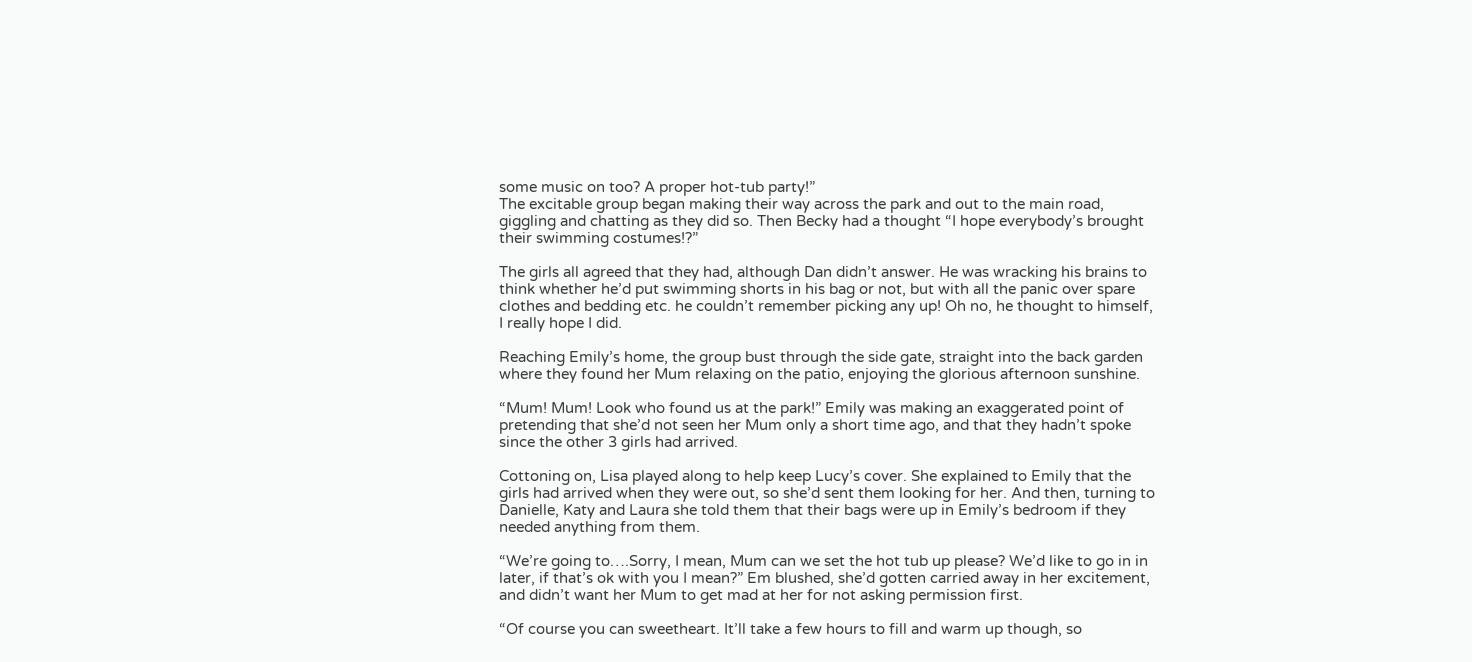some music on too? A proper hot-tub party!”
The excitable group began making their way across the park and out to the main road, giggling and chatting as they did so. Then Becky had a thought “I hope everybody’s brought their swimming costumes!?”

The girls all agreed that they had, although Dan didn’t answer. He was wracking his brains to think whether he’d put swimming shorts in his bag or not, but with all the panic over spare clothes and bedding etc. he couldn’t remember picking any up! Oh no, he thought to himself, I really hope I did.

Reaching Emily’s home, the group bust through the side gate, straight into the back garden where they found her Mum relaxing on the patio, enjoying the glorious afternoon sunshine.

“Mum! Mum! Look who found us at the park!” Emily was making an exaggerated point of pretending that she’d not seen her Mum only a short time ago, and that they hadn’t spoke since the other 3 girls had arrived.

Cottoning on, Lisa played along to help keep Lucy’s cover. She explained to Emily that the girls had arrived when they were out, so she’d sent them looking for her. And then, turning to Danielle, Katy and Laura she told them that their bags were up in Emily’s bedroom if they needed anything from them.

“We’re going to….Sorry, I mean, Mum can we set the hot tub up please? We’d like to go in in later, if that’s ok with you I mean?” Em blushed, she’d gotten carried away in her excitement, and didn’t want her Mum to get mad at her for not asking permission first.

“Of course you can sweetheart. It’ll take a few hours to fill and warm up though, so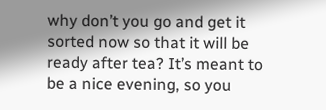why don’t you go and get it sorted now so that it will be ready after tea? It’s meant to be a nice evening, so you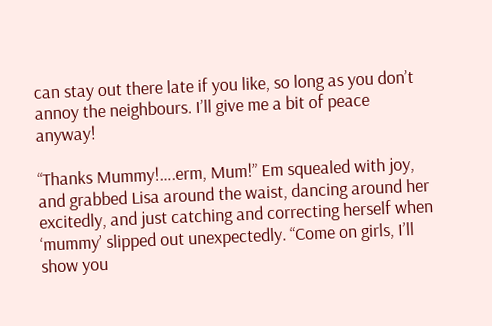can stay out there late if you like, so long as you don’t annoy the neighbours. I’ll give me a bit of peace anyway!

“Thanks Mummy!….erm, Mum!” Em squealed with joy, and grabbed Lisa around the waist, dancing around her excitedly, and just catching and correcting herself when ‘mummy’ slipped out unexpectedly. “Come on girls, I’ll show you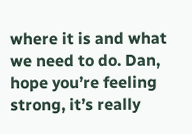where it is and what we need to do. Dan, hope you’re feeling strong, it’s really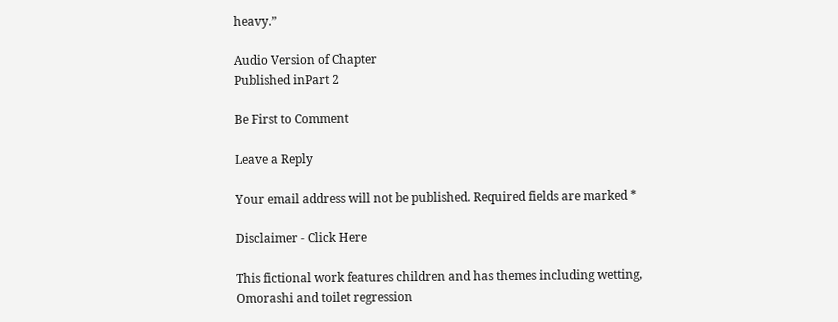heavy.”

Audio Version of Chapter
Published inPart 2

Be First to Comment

Leave a Reply

Your email address will not be published. Required fields are marked *

Disclaimer - Click Here

This fictional work features children and has themes including wetting, Omorashi and toilet regression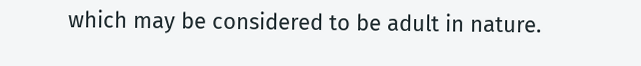which may be considered to be adult in nature.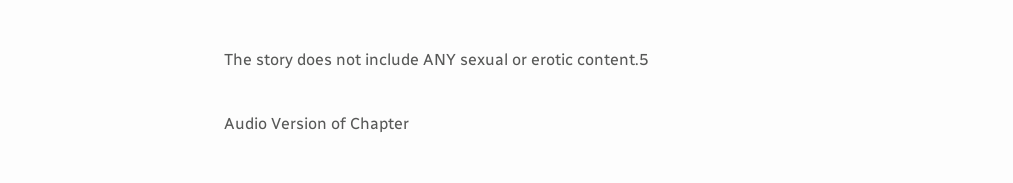The story does not include ANY sexual or erotic content.5

Audio Version of Chapter